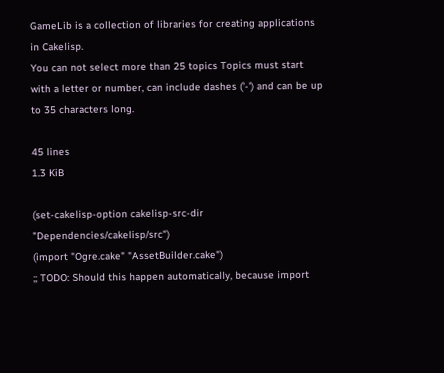GameLib is a collection of libraries for creating applications in Cakelisp.
You can not select more than 25 topics Topics must start with a letter or number, can include dashes ('-') and can be up to 35 characters long.

45 lines
1.3 KiB

(set-cakelisp-option cakelisp-src-dir "Dependencies/cakelisp/src")
(import "Ogre.cake" "AssetBuilder.cake")
;; TODO: Should this happen automatically, because import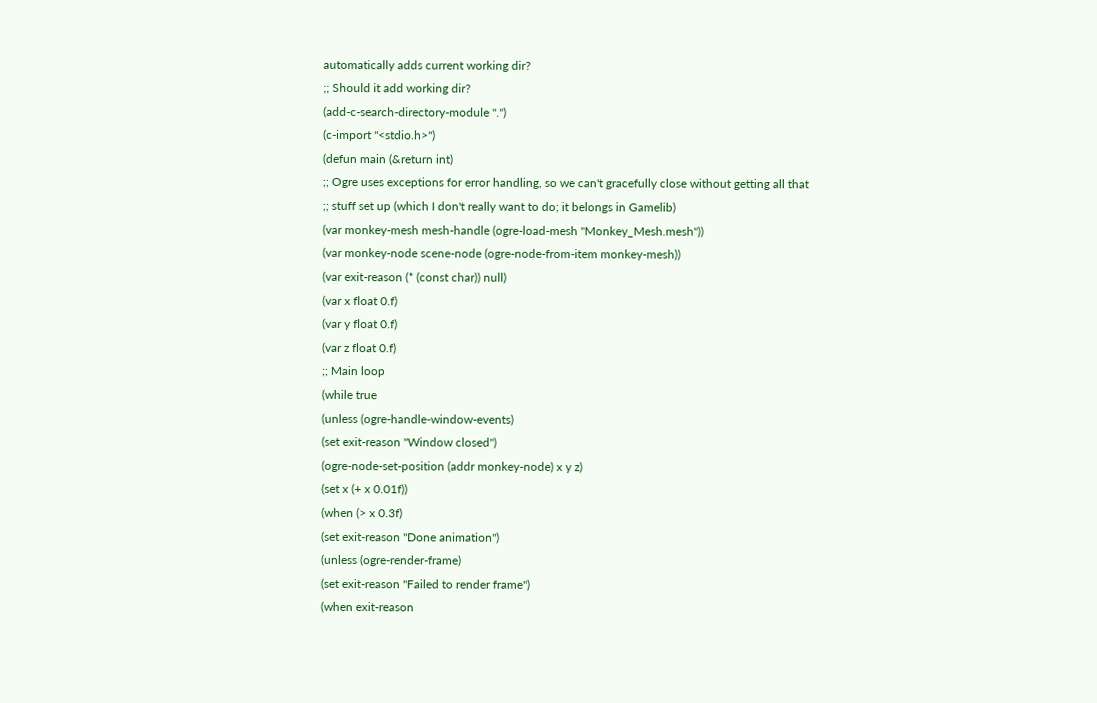automatically adds current working dir?
;; Should it add working dir?
(add-c-search-directory-module ".")
(c-import "<stdio.h>")
(defun main (&return int)
;; Ogre uses exceptions for error handling, so we can't gracefully close without getting all that
;; stuff set up (which I don't really want to do; it belongs in Gamelib)
(var monkey-mesh mesh-handle (ogre-load-mesh "Monkey_Mesh.mesh"))
(var monkey-node scene-node (ogre-node-from-item monkey-mesh))
(var exit-reason (* (const char)) null)
(var x float 0.f)
(var y float 0.f)
(var z float 0.f)
;; Main loop
(while true
(unless (ogre-handle-window-events)
(set exit-reason "Window closed")
(ogre-node-set-position (addr monkey-node) x y z)
(set x (+ x 0.01f))
(when (> x 0.3f)
(set exit-reason "Done animation")
(unless (ogre-render-frame)
(set exit-reason "Failed to render frame")
(when exit-reason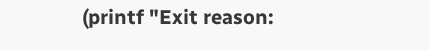(printf "Exit reason: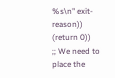%s\n" exit-reason))
(return 0))
;; We need to place the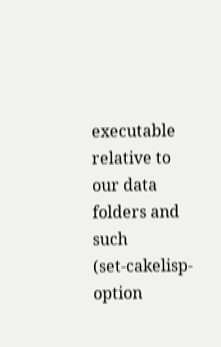executable relative to our data folders and such
(set-cakelisp-option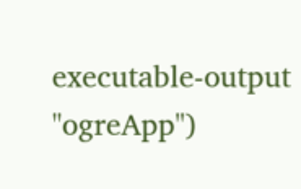executable-output "ogreApp")